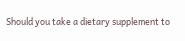Should you take a dietary supplement to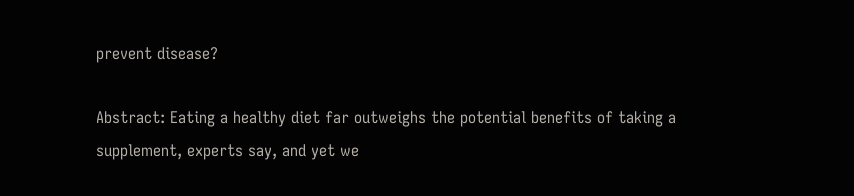prevent disease?

Abstract: Eating a healthy diet far outweighs the potential benefits of taking a supplement, experts say, and yet we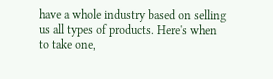have a whole industry based on selling us all types of products. Here's when to take one,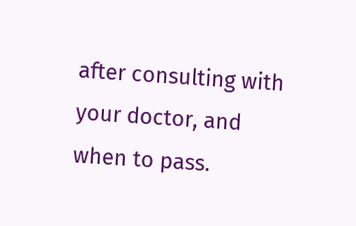after consulting with your doctor, and when to pass.